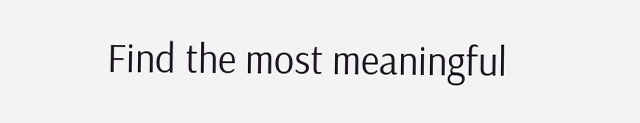Find the most meaningful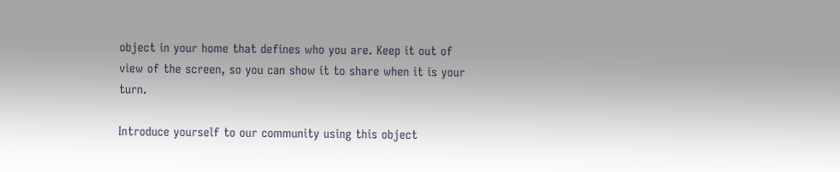object in your home that defines who you are. Keep it out of view of the screen, so you can show it to share when it is your turn.

Introduce yourself to our community using this object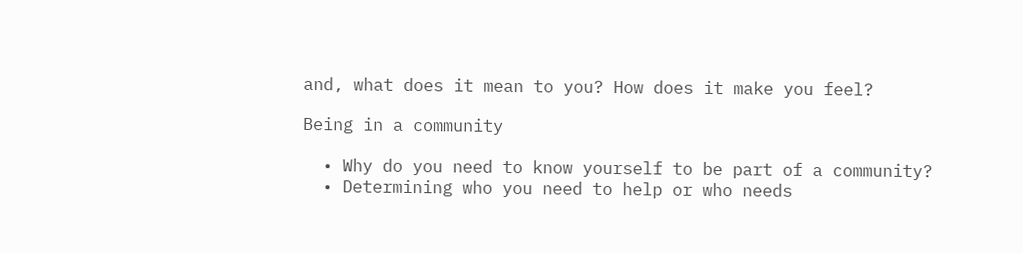and, what does it mean to you? How does it make you feel?

Being in a community

  • Why do you need to know yourself to be part of a community?
  • Determining who you need to help or who needs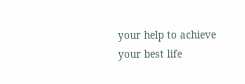your help to achieve your best life